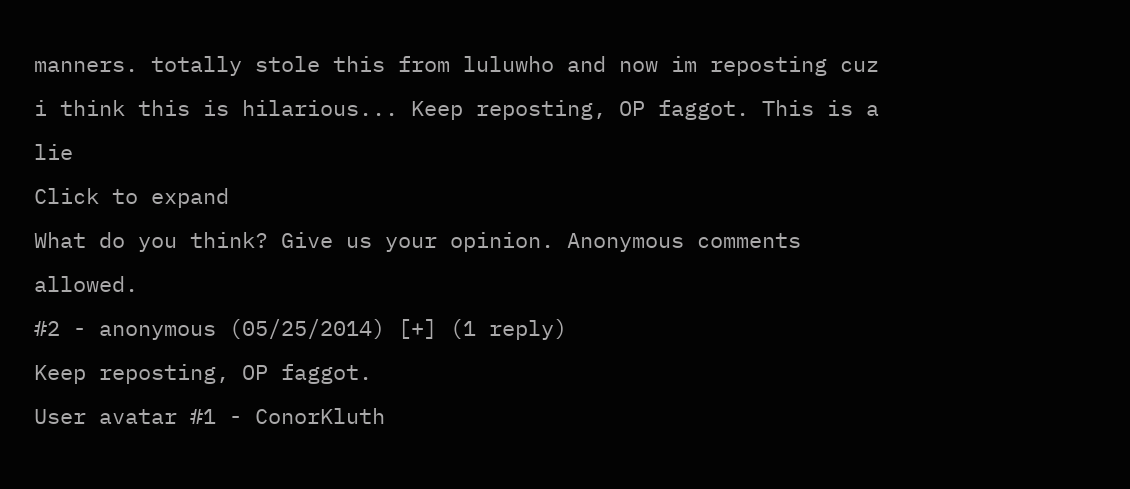manners. totally stole this from luluwho and now im reposting cuz i think this is hilarious... Keep reposting, OP faggot. This is a lie
Click to expand
What do you think? Give us your opinion. Anonymous comments allowed.
#2 - anonymous (05/25/2014) [+] (1 reply)
Keep reposting, OP faggot.
User avatar #1 - ConorKluth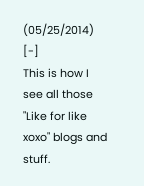(05/25/2014) [-]
This is how I see all those "Like for like xoxo" blogs and stuff.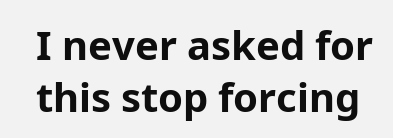I never asked for this stop forcing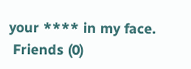your **** in my face.
 Friends (0)